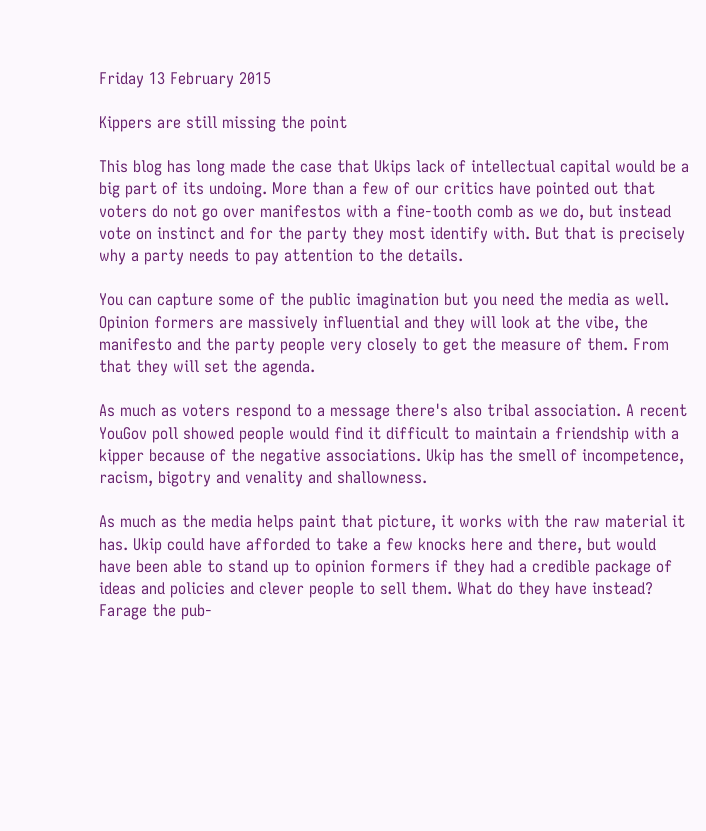Friday 13 February 2015

Kippers are still missing the point

This blog has long made the case that Ukips lack of intellectual capital would be a big part of its undoing. More than a few of our critics have pointed out that voters do not go over manifestos with a fine-tooth comb as we do, but instead vote on instinct and for the party they most identify with. But that is precisely why a party needs to pay attention to the details.

You can capture some of the public imagination but you need the media as well. Opinion formers are massively influential and they will look at the vibe, the manifesto and the party people very closely to get the measure of them. From that they will set the agenda.

As much as voters respond to a message there's also tribal association. A recent YouGov poll showed people would find it difficult to maintain a friendship with a kipper because of the negative associations. Ukip has the smell of incompetence, racism, bigotry and venality and shallowness.

As much as the media helps paint that picture, it works with the raw material it has. Ukip could have afforded to take a few knocks here and there, but would have been able to stand up to opinion formers if they had a credible package of ideas and policies and clever people to sell them. What do they have instead? Farage the pub-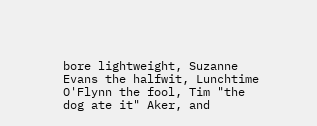bore lightweight, Suzanne Evans the halfwit, Lunchtime O'Flynn the fool, Tim "the dog ate it" Aker, and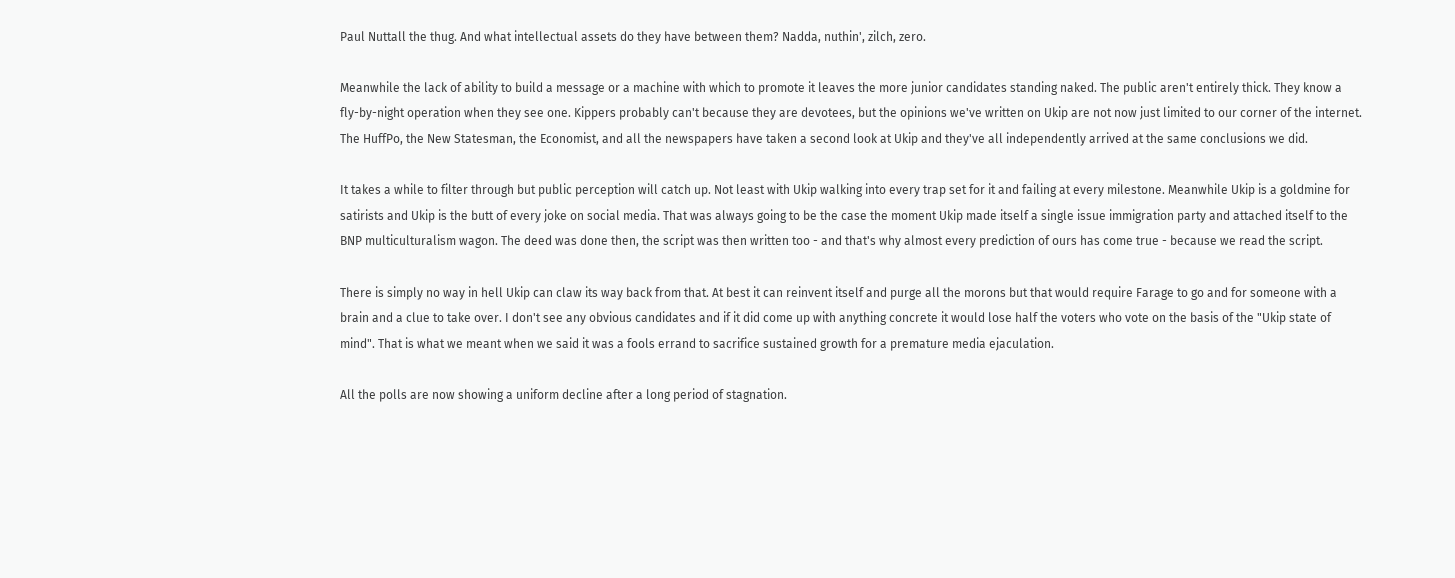Paul Nuttall the thug. And what intellectual assets do they have between them? Nadda, nuthin', zilch, zero.

Meanwhile the lack of ability to build a message or a machine with which to promote it leaves the more junior candidates standing naked. The public aren't entirely thick. They know a fly-by-night operation when they see one. Kippers probably can't because they are devotees, but the opinions we've written on Ukip are not now just limited to our corner of the internet. The HuffPo, the New Statesman, the Economist, and all the newspapers have taken a second look at Ukip and they've all independently arrived at the same conclusions we did.

It takes a while to filter through but public perception will catch up. Not least with Ukip walking into every trap set for it and failing at every milestone. Meanwhile Ukip is a goldmine for satirists and Ukip is the butt of every joke on social media. That was always going to be the case the moment Ukip made itself a single issue immigration party and attached itself to the BNP multiculturalism wagon. The deed was done then, the script was then written too - and that's why almost every prediction of ours has come true - because we read the script.

There is simply no way in hell Ukip can claw its way back from that. At best it can reinvent itself and purge all the morons but that would require Farage to go and for someone with a brain and a clue to take over. I don't see any obvious candidates and if it did come up with anything concrete it would lose half the voters who vote on the basis of the "Ukip state of mind". That is what we meant when we said it was a fools errand to sacrifice sustained growth for a premature media ejaculation.

All the polls are now showing a uniform decline after a long period of stagnation.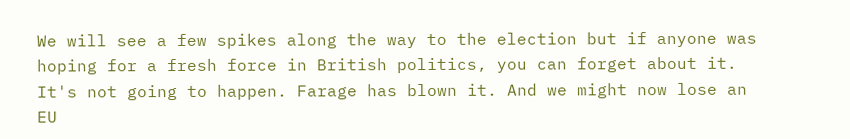We will see a few spikes along the way to the election but if anyone was hoping for a fresh force in British politics, you can forget about it. It's not going to happen. Farage has blown it. And we might now lose an EU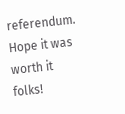referendum. Hope it was worth it folks!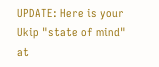UPDATE: Here is your Ukip "state of mind" at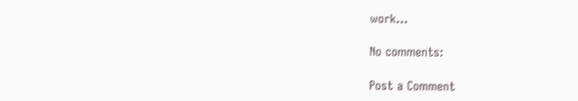work...

No comments:

Post a Comment